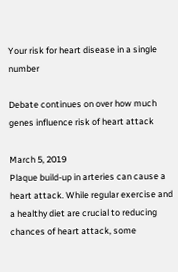Your risk for heart disease in a single number

Debate continues on over how much genes influence risk of heart attack

March 5, 2019
Plaque build-up in arteries can cause a heart attack. While regular exercise and a healthy diet are crucial to reducing chances of heart attack, some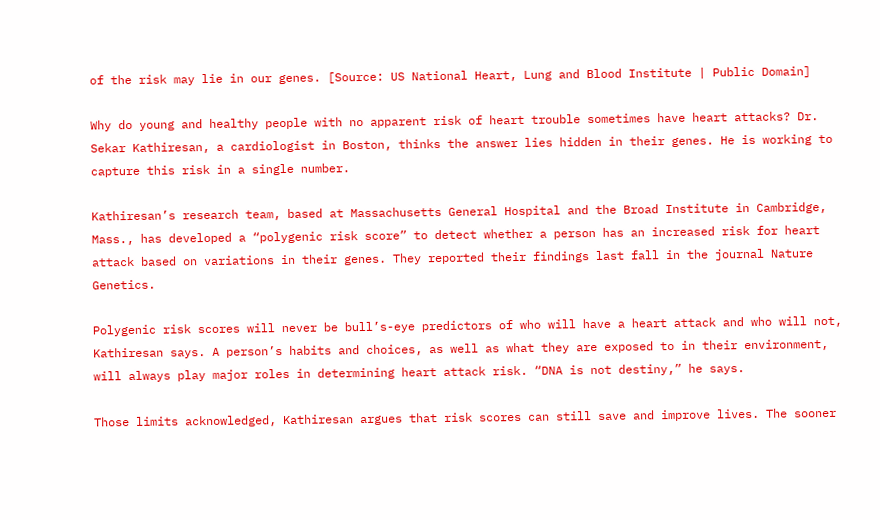of the risk may lie in our genes. [Source: US National Heart, Lung and Blood Institute | Public Domain]

Why do young and healthy people with no apparent risk of heart trouble sometimes have heart attacks? Dr. Sekar Kathiresan, a cardiologist in Boston, thinks the answer lies hidden in their genes. He is working to capture this risk in a single number.

Kathiresan’s research team, based at Massachusetts General Hospital and the Broad Institute in Cambridge, Mass., has developed a “polygenic risk score” to detect whether a person has an increased risk for heart attack based on variations in their genes. They reported their findings last fall in the journal Nature Genetics.

Polygenic risk scores will never be bull’s-eye predictors of who will have a heart attack and who will not, Kathiresan says. A person’s habits and choices, as well as what they are exposed to in their environment, will always play major roles in determining heart attack risk. “DNA is not destiny,” he says.

Those limits acknowledged, Kathiresan argues that risk scores can still save and improve lives. The sooner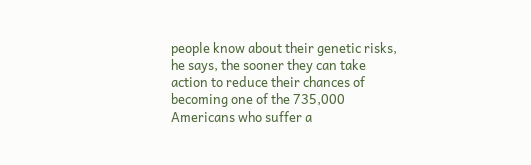people know about their genetic risks, he says, the sooner they can take action to reduce their chances of becoming one of the 735,000 Americans who suffer a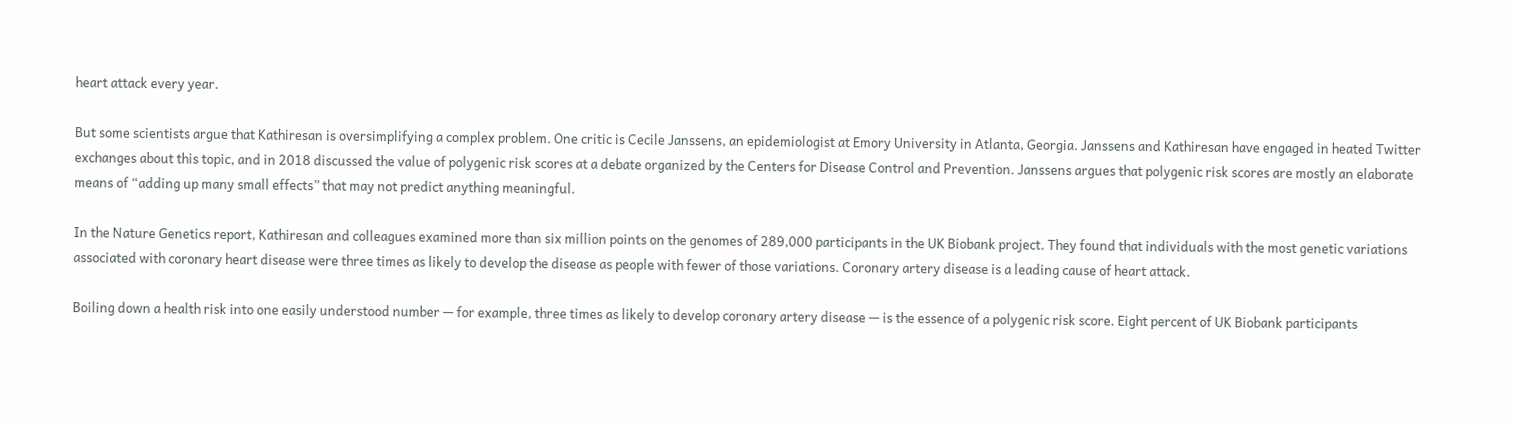heart attack every year.

But some scientists argue that Kathiresan is oversimplifying a complex problem. One critic is Cecile Janssens, an epidemiologist at Emory University in Atlanta, Georgia. Janssens and Kathiresan have engaged in heated Twitter exchanges about this topic, and in 2018 discussed the value of polygenic risk scores at a debate organized by the Centers for Disease Control and Prevention. Janssens argues that polygenic risk scores are mostly an elaborate means of “adding up many small effects” that may not predict anything meaningful.

In the Nature Genetics report, Kathiresan and colleagues examined more than six million points on the genomes of 289,000 participants in the UK Biobank project. They found that individuals with the most genetic variations associated with coronary heart disease were three times as likely to develop the disease as people with fewer of those variations. Coronary artery disease is a leading cause of heart attack.

Boiling down a health risk into one easily understood number — for example, three times as likely to develop coronary artery disease — is the essence of a polygenic risk score. Eight percent of UK Biobank participants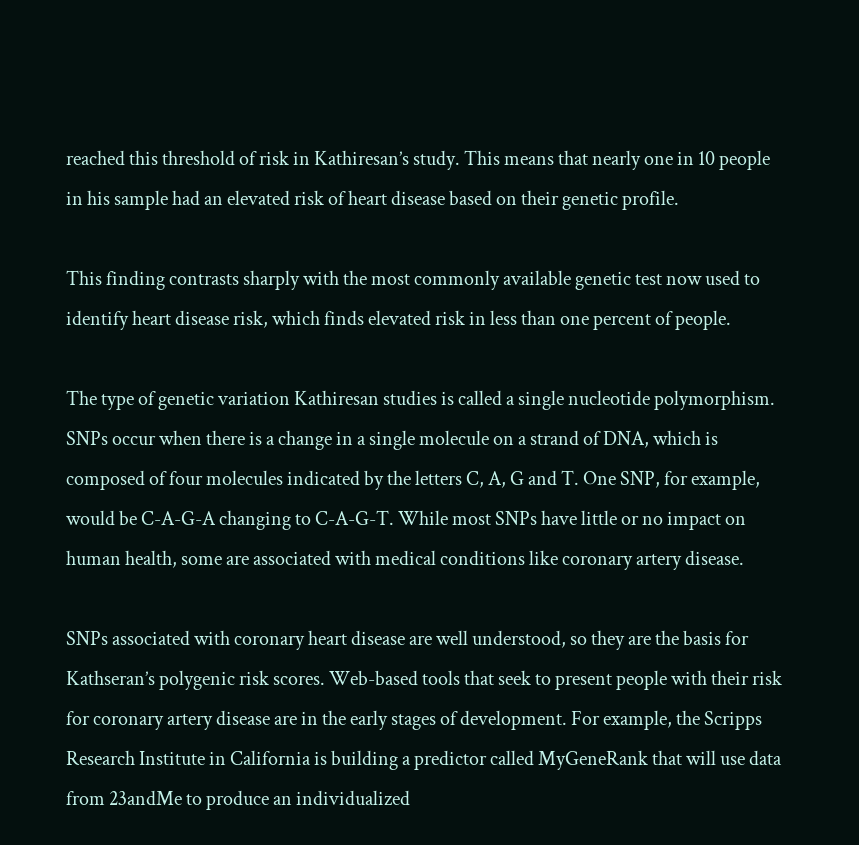reached this threshold of risk in Kathiresan’s study. This means that nearly one in 10 people in his sample had an elevated risk of heart disease based on their genetic profile.

This finding contrasts sharply with the most commonly available genetic test now used to identify heart disease risk, which finds elevated risk in less than one percent of people.

The type of genetic variation Kathiresan studies is called a single nucleotide polymorphism. SNPs occur when there is a change in a single molecule on a strand of DNA, which is composed of four molecules indicated by the letters C, A, G and T. One SNP, for example, would be C-A-G-A changing to C-A-G-T. While most SNPs have little or no impact on human health, some are associated with medical conditions like coronary artery disease.

SNPs associated with coronary heart disease are well understood, so they are the basis for Kathseran’s polygenic risk scores. Web-based tools that seek to present people with their risk for coronary artery disease are in the early stages of development. For example, the Scripps Research Institute in California is building a predictor called MyGeneRank that will use data from 23andMe to produce an individualized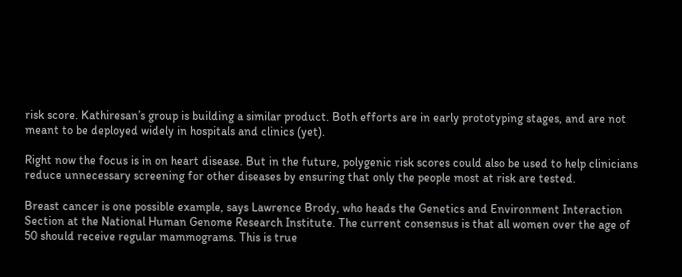risk score. Kathiresan’s group is building a similar product. Both efforts are in early prototyping stages, and are not meant to be deployed widely in hospitals and clinics (yet).

Right now the focus is in on heart disease. But in the future, polygenic risk scores could also be used to help clinicians reduce unnecessary screening for other diseases by ensuring that only the people most at risk are tested.

Breast cancer is one possible example, says Lawrence Brody, who heads the Genetics and Environment Interaction Section at the National Human Genome Research Institute. The current consensus is that all women over the age of 50 should receive regular mammograms. This is true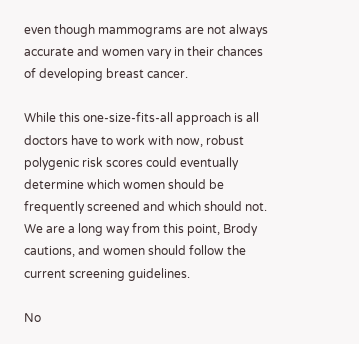even though mammograms are not always accurate and women vary in their chances of developing breast cancer.

While this one-size-fits-all approach is all doctors have to work with now, robust polygenic risk scores could eventually determine which women should be frequently screened and which should not. We are a long way from this point, Brody cautions, and women should follow the current screening guidelines.

No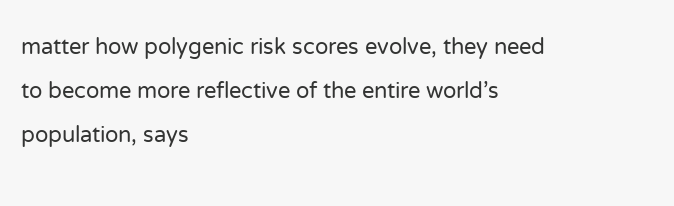matter how polygenic risk scores evolve, they need to become more reflective of the entire world’s population, says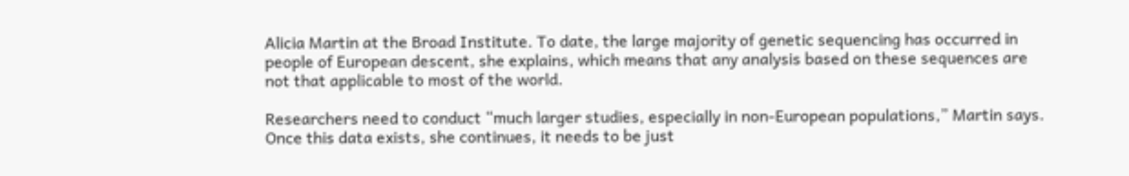Alicia Martin at the Broad Institute. To date, the large majority of genetic sequencing has occurred in people of European descent, she explains, which means that any analysis based on these sequences are not that applicable to most of the world.

Researchers need to conduct “much larger studies, especially in non-European populations,” Martin says. Once this data exists, she continues, it needs to be just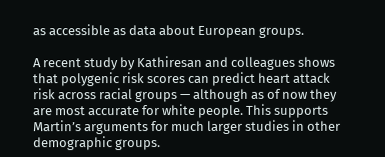as accessible as data about European groups.

A recent study by Kathiresan and colleagues shows that polygenic risk scores can predict heart attack risk across racial groups — although as of now they are most accurate for white people. This supports Martin’s arguments for much larger studies in other demographic groups.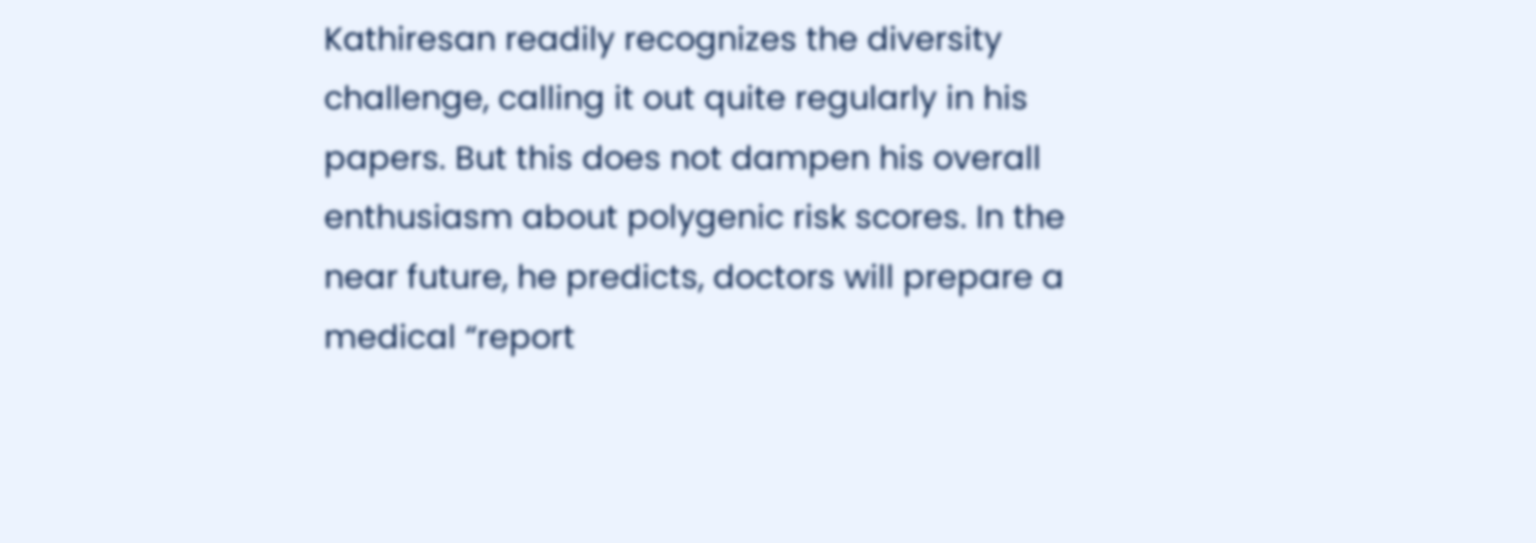Kathiresan readily recognizes the diversity challenge, calling it out quite regularly in his papers. But this does not dampen his overall enthusiasm about polygenic risk scores. In the near future, he predicts, doctors will prepare a medical “report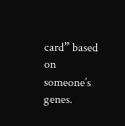card” based on someone’s genes.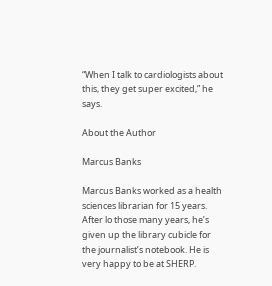“When I talk to cardiologists about this, they get super excited,” he says.

About the Author

Marcus Banks

Marcus Banks worked as a health sciences librarian for 15 years. After lo those many years, he’s given up the library cubicle for the journalist’s notebook. He is very happy to be at SHERP.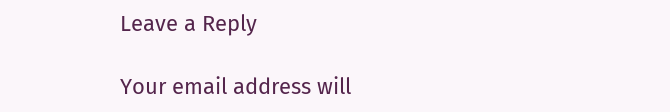Leave a Reply

Your email address will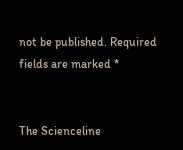not be published. Required fields are marked *


The Scienceline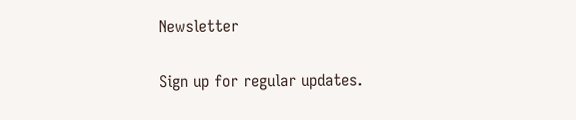Newsletter

Sign up for regular updates.